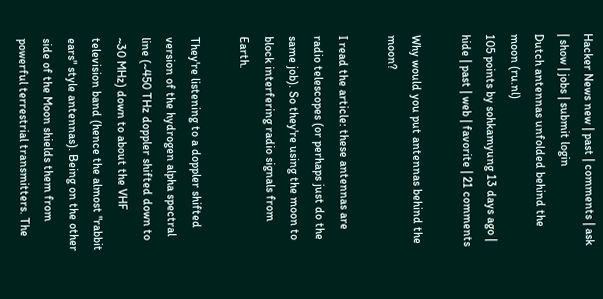Hacker News new | past | comments | ask | show | jobs | submit login
Dutch antennas unfolded behind the moon (ru.nl)
105 points by sohkamyung 13 days ago | hide | past | web | favorite | 21 comments

Why would you put antennas behind the moon?

I read the article: these antennas are radio telescopes (or perhaps just do the same job). So they're using the moon to block interfering radio signals from Earth.

They're listening to a doppler shifted version of the hydrogen alpha spectral line (~450 THz doppler shifted down to ~30 MHz) down to about the VHF television band (hence the almost "rabbit ears" style antennas). Being on the other side of the Moon shields them from powerful terrestrial transmitters. The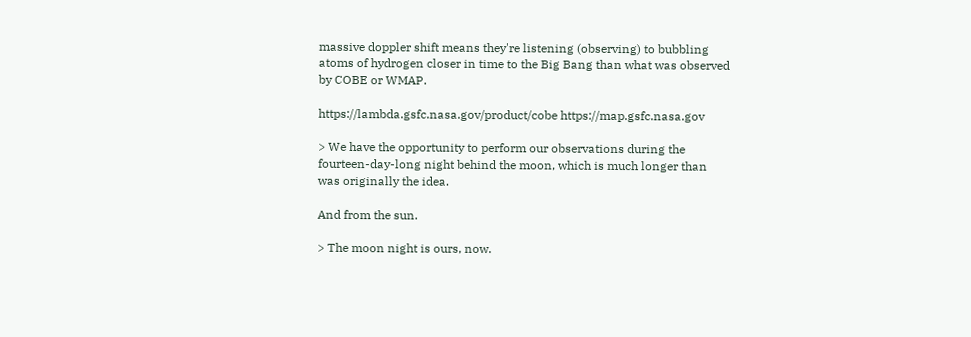massive doppler shift means they're listening (observing) to bubbling atoms of hydrogen closer in time to the Big Bang than what was observed by COBE or WMAP.

https://lambda.gsfc.nasa.gov/product/cobe https://map.gsfc.nasa.gov

> We have the opportunity to perform our observations during the fourteen-day-long night behind the moon, which is much longer than was originally the idea.

And from the sun.

> The moon night is ours, now.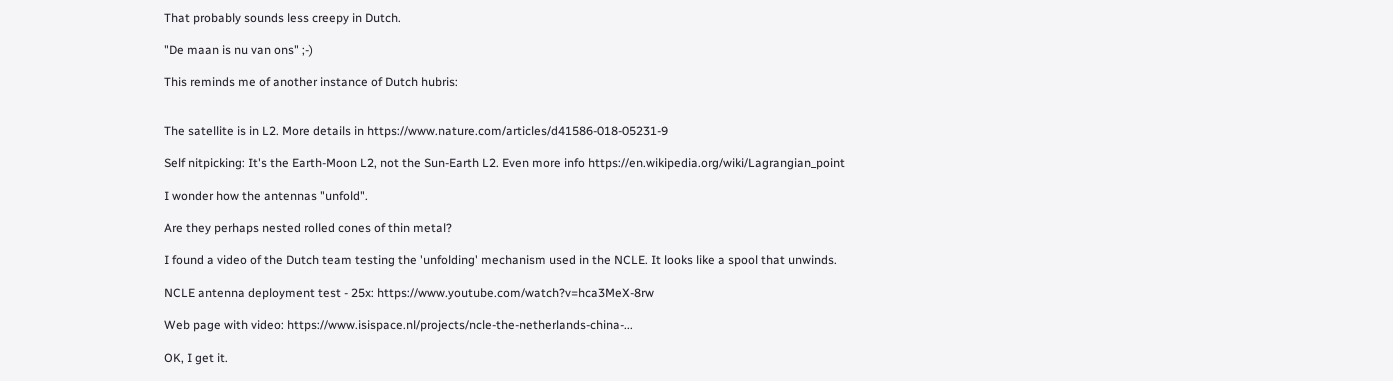That probably sounds less creepy in Dutch.

"De maan is nu van ons" ;-)

This reminds me of another instance of Dutch hubris:


The satellite is in L2. More details in https://www.nature.com/articles/d41586-018-05231-9

Self nitpicking: It's the Earth-Moon L2, not the Sun-Earth L2. Even more info https://en.wikipedia.org/wiki/Lagrangian_point

I wonder how the antennas "unfold".

Are they perhaps nested rolled cones of thin metal?

I found a video of the Dutch team testing the 'unfolding' mechanism used in the NCLE. It looks like a spool that unwinds.

NCLE antenna deployment test - 25x: https://www.youtube.com/watch?v=hca3MeX-8rw

Web page with video: https://www.isispace.nl/projects/ncle-the-netherlands-china-...

OK, I get it.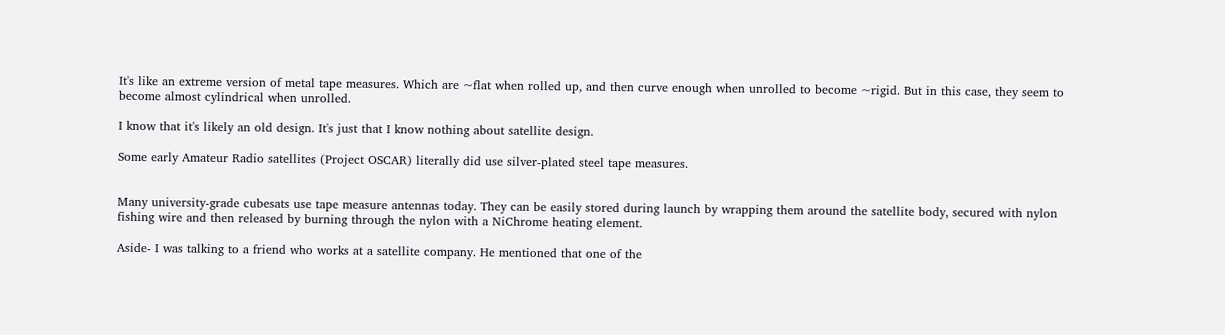It's like an extreme version of metal tape measures. Which are ~flat when rolled up, and then curve enough when unrolled to become ~rigid. But in this case, they seem to become almost cylindrical when unrolled.

I know that it's likely an old design. It's just that I know nothing about satellite design.

Some early Amateur Radio satellites (Project OSCAR) literally did use silver-plated steel tape measures.


Many university-grade cubesats use tape measure antennas today. They can be easily stored during launch by wrapping them around the satellite body, secured with nylon fishing wire and then released by burning through the nylon with a NiChrome heating element.

Aside- I was talking to a friend who works at a satellite company. He mentioned that one of the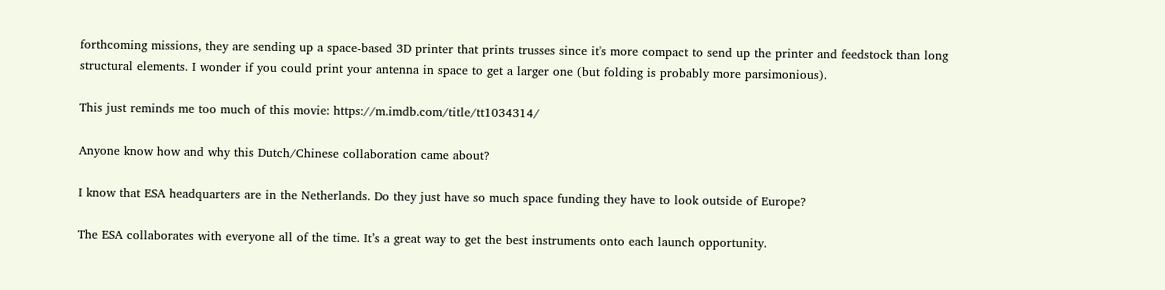forthcoming missions, they are sending up a space-based 3D printer that prints trusses since it's more compact to send up the printer and feedstock than long structural elements. I wonder if you could print your antenna in space to get a larger one (but folding is probably more parsimonious).

This just reminds me too much of this movie: https://m.imdb.com/title/tt1034314/

Anyone know how and why this Dutch/Chinese collaboration came about?

I know that ESA headquarters are in the Netherlands. Do they just have so much space funding they have to look outside of Europe?

The ESA collaborates with everyone all of the time. It’s a great way to get the best instruments onto each launch opportunity.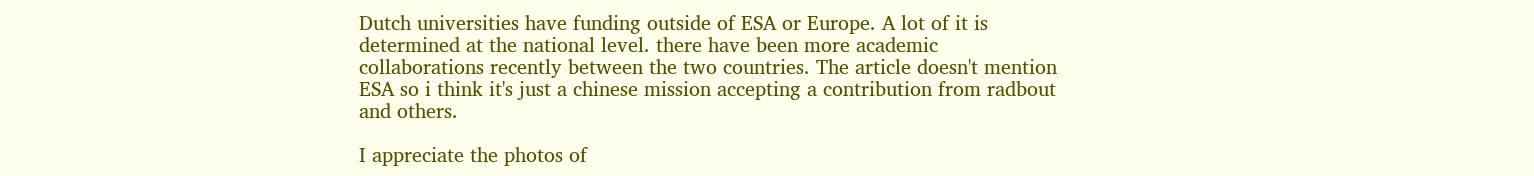Dutch universities have funding outside of ESA or Europe. A lot of it is determined at the national level. there have been more academic collaborations recently between the two countries. The article doesn't mention ESA so i think it's just a chinese mission accepting a contribution from radbout and others.

I appreciate the photos of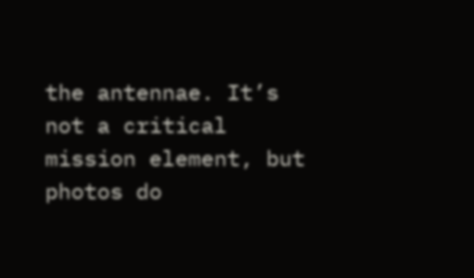the antennae. It’s not a critical mission element, but photos do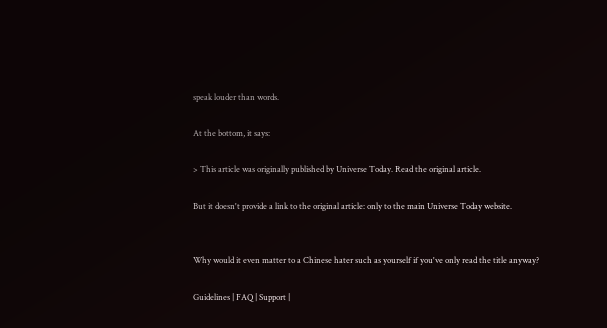speak louder than words.

At the bottom, it says:

> This article was originally published by Universe Today. Read the original article.

But it doesn't provide a link to the original article: only to the main Universe Today website.


Why would it even matter to a Chinese hater such as yourself if you've only read the title anyway?

Guidelines | FAQ | Support |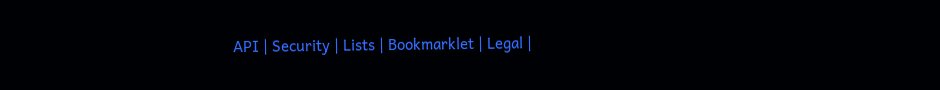API | Security | Lists | Bookmarklet | Legal |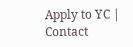Apply to YC | Contact